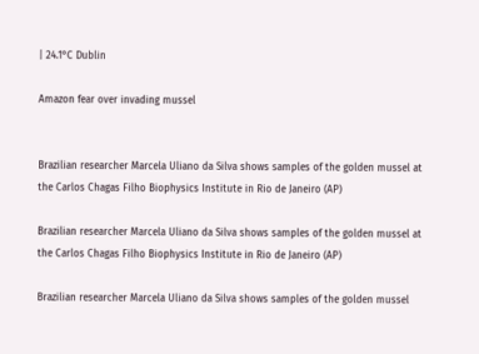| 24.1°C Dublin

Amazon fear over invading mussel


Brazilian researcher Marcela Uliano da Silva shows samples of the golden mussel at the Carlos Chagas Filho Biophysics Institute in Rio de Janeiro (AP)

Brazilian researcher Marcela Uliano da Silva shows samples of the golden mussel at the Carlos Chagas Filho Biophysics Institute in Rio de Janeiro (AP)

Brazilian researcher Marcela Uliano da Silva shows samples of the golden mussel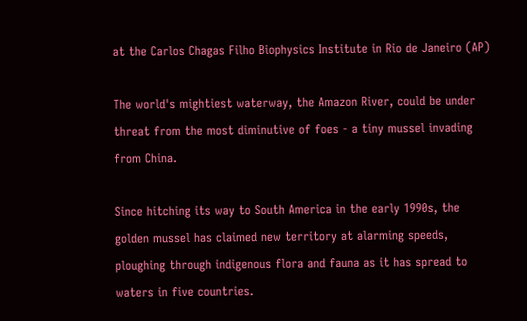at the Carlos Chagas Filho Biophysics Institute in Rio de Janeiro (AP)

The world's mightiest waterway, the Amazon River, could be under threat from the most diminutive of foes - a tiny mussel invading from China.

Since hitching its way to South America in the early 1990s, the golden mussel has claimed new territory at alarming speeds, ploughing through indigenous flora and fauna as it has spread to waters in five countries.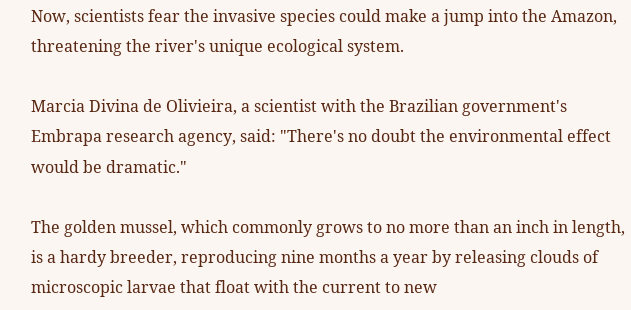Now, scientists fear the invasive species could make a jump into the Amazon, threatening the river's unique ecological system.

Marcia Divina de Olivieira, a scientist with the Brazilian government's Embrapa research agency, said: "There's no doubt the environmental effect would be dramatic."

The golden mussel, which commonly grows to no more than an inch in length, is a hardy breeder, reproducing nine months a year by releasing clouds of microscopic larvae that float with the current to new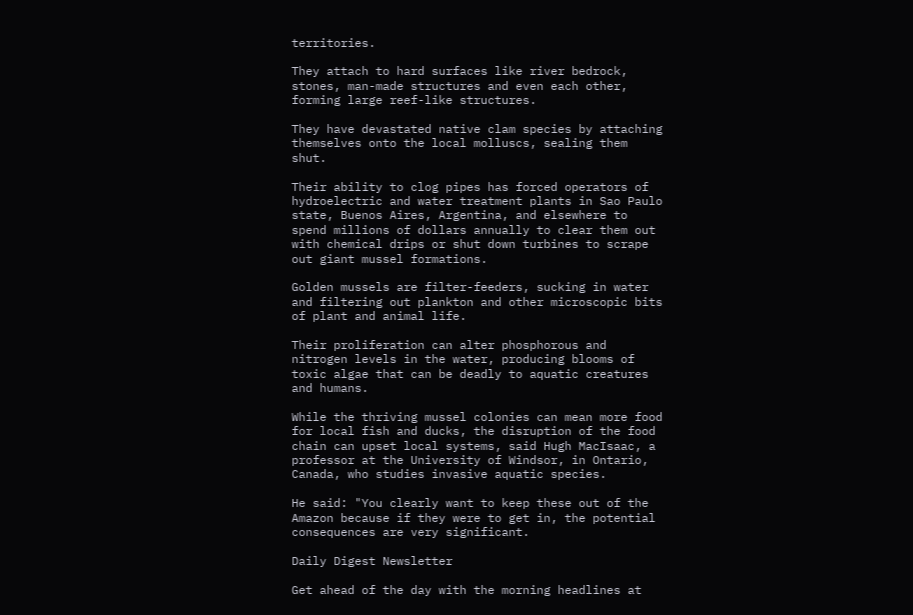territories.

They attach to hard surfaces like river bedrock, stones, man-made structures and even each other, forming large reef-like structures.

They have devastated native clam species by attaching themselves onto the local molluscs, sealing them shut.

Their ability to clog pipes has forced operators of hydroelectric and water treatment plants in Sao Paulo state, Buenos Aires, Argentina, and elsewhere to spend millions of dollars annually to clear them out with chemical drips or shut down turbines to scrape out giant mussel formations.

Golden mussels are filter-feeders, sucking in water and filtering out plankton and other microscopic bits of plant and animal life.

Their proliferation can alter phosphorous and nitrogen levels in the water, producing blooms of toxic algae that can be deadly to aquatic creatures and humans.

While the thriving mussel colonies can mean more food for local fish and ducks, the disruption of the food chain can upset local systems, said Hugh MacIsaac, a professor at the University of Windsor, in Ontario, Canada, who studies invasive aquatic species.

He said: "You clearly want to keep these out of the Amazon because if they were to get in, the potential consequences are very significant.

Daily Digest Newsletter

Get ahead of the day with the morning headlines at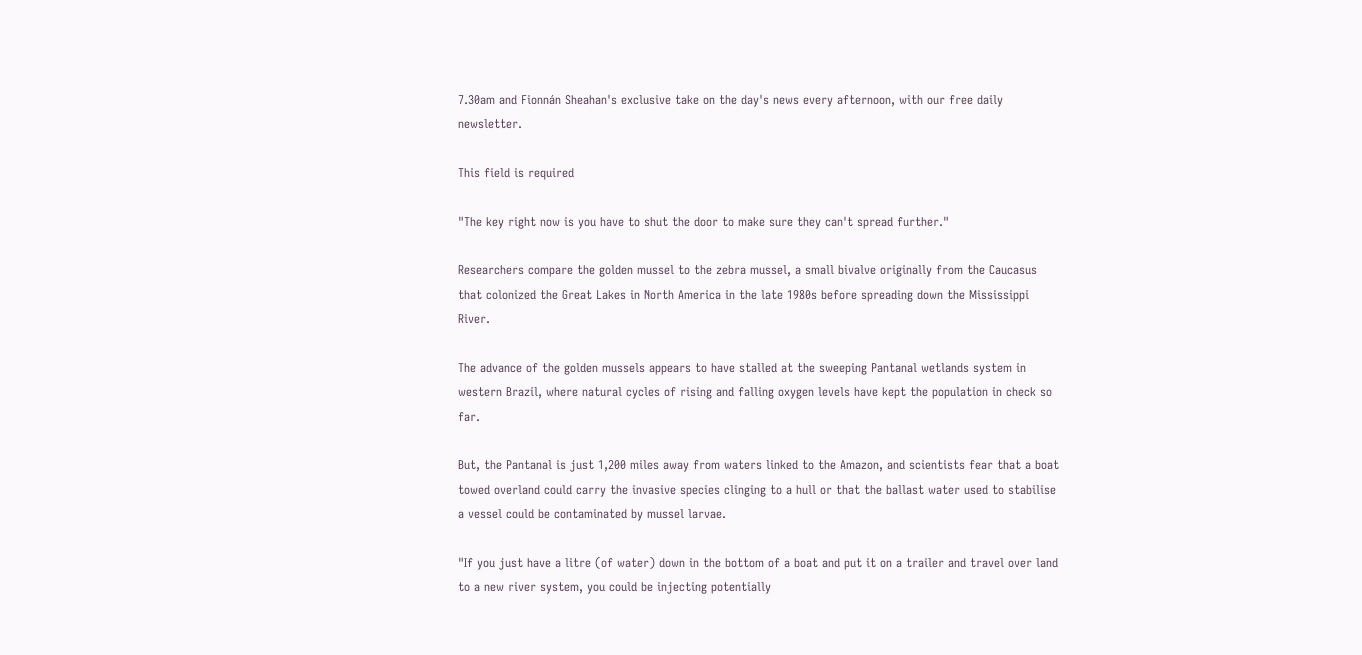7.30am and Fionnán Sheahan's exclusive take on the day's news every afternoon, with our free daily newsletter.

This field is required

"The key right now is you have to shut the door to make sure they can't spread further."

Researchers compare the golden mussel to the zebra mussel, a small bivalve originally from the Caucasus that colonized the Great Lakes in North America in the late 1980s before spreading down the Mississippi River.

The advance of the golden mussels appears to have stalled at the sweeping Pantanal wetlands system in western Brazil, where natural cycles of rising and falling oxygen levels have kept the population in check so far.

But, the Pantanal is just 1,200 miles away from waters linked to the Amazon, and scientists fear that a boat towed overland could carry the invasive species clinging to a hull or that the ballast water used to stabilise a vessel could be contaminated by mussel larvae.

"If you just have a litre (of water) down in the bottom of a boat and put it on a trailer and travel over land to a new river system, you could be injecting potentially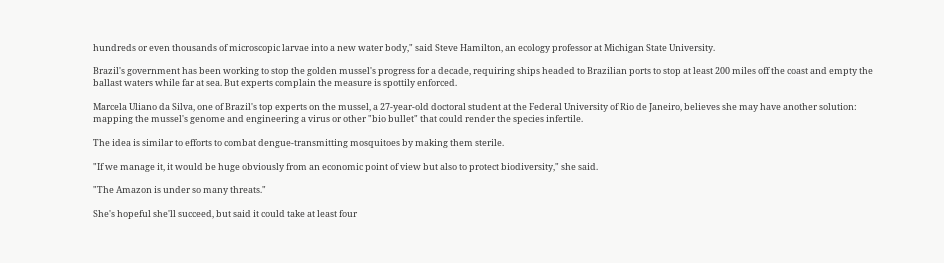hundreds or even thousands of microscopic larvae into a new water body," said Steve Hamilton, an ecology professor at Michigan State University.

Brazil's government has been working to stop the golden mussel's progress for a decade, requiring ships headed to Brazilian ports to stop at least 200 miles off the coast and empty the ballast waters while far at sea. But experts complain the measure is spottily enforced.

Marcela Uliano da Silva, one of Brazil's top experts on the mussel, a 27-year-old doctoral student at the Federal University of Rio de Janeiro, believes she may have another solution: mapping the mussel's genome and engineering a virus or other "bio bullet" that could render the species infertile.

The idea is similar to efforts to combat dengue-transmitting mosquitoes by making them sterile.

"If we manage it, it would be huge obviously from an economic point of view but also to protect biodiversity," she said.

"The Amazon is under so many threats."

She's hopeful she'll succeed, but said it could take at least four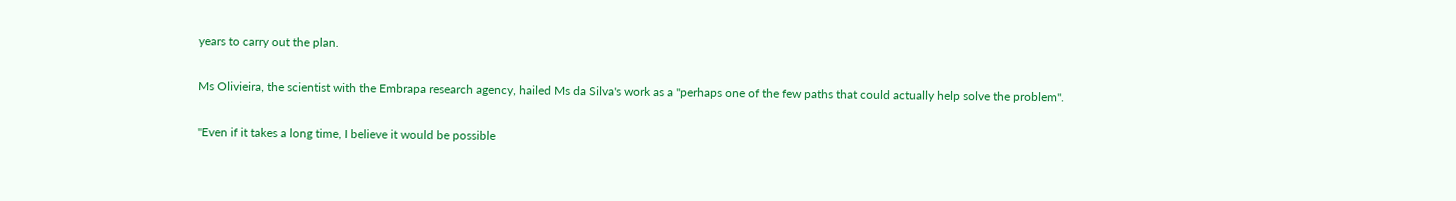years to carry out the plan.

Ms Olivieira, the scientist with the Embrapa research agency, hailed Ms da Silva's work as a "perhaps one of the few paths that could actually help solve the problem".

"Even if it takes a long time, I believe it would be possible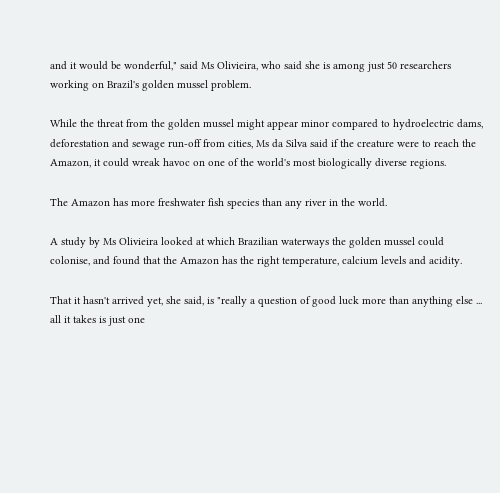and it would be wonderful," said Ms Olivieira, who said she is among just 50 researchers working on Brazil's golden mussel problem.

While the threat from the golden mussel might appear minor compared to hydroelectric dams, deforestation and sewage run-off from cities, Ms da Silva said if the creature were to reach the Amazon, it could wreak havoc on one of the world's most biologically diverse regions.

The Amazon has more freshwater fish species than any river in the world.

A study by Ms Olivieira looked at which Brazilian waterways the golden mussel could colonise, and found that the Amazon has the right temperature, calcium levels and acidity.

That it hasn't arrived yet, she said, is "really a question of good luck more than anything else ... all it takes is just one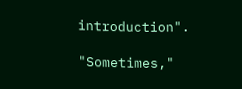introduction".

"Sometimes,"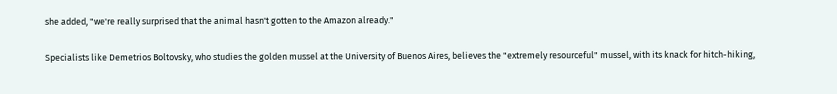she added, "we're really surprised that the animal hasn't gotten to the Amazon already."

Specialists like Demetrios Boltovsky, who studies the golden mussel at the University of Buenos Aires, believes the "extremely resourceful" mussel, with its knack for hitch-hiking,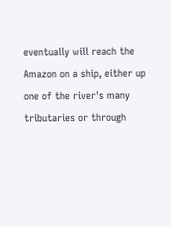eventually will reach the Amazon on a ship, either up one of the river's many tributaries or through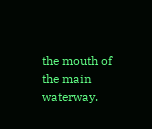the mouth of the main waterway.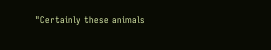"Certainly these animals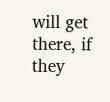will get there, if they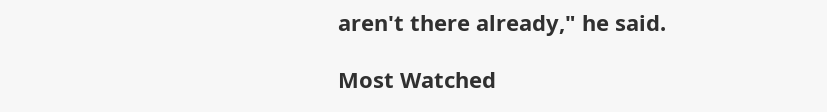aren't there already," he said.

Most Watched